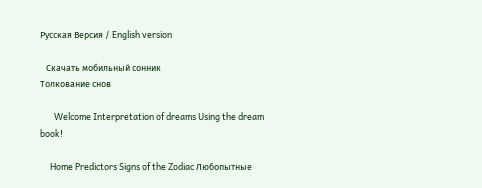Русская Версия / English version

   Скачать мобильный сонник
Толкование снов

       Welcome Interpretation of dreams Using the dream book!

     Home Predictors Signs of the Zodiac Любопытные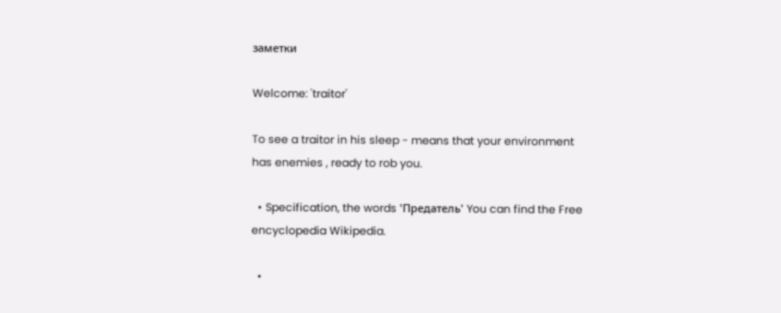заметки

Welcome: 'traitor'

To see a traitor in his sleep - means that your environment has enemies , ready to rob you.

  • Specification, the words 'Предатель' You can find the Free encyclopedia Wikipedia.

  •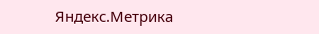Яндекс.Метрика